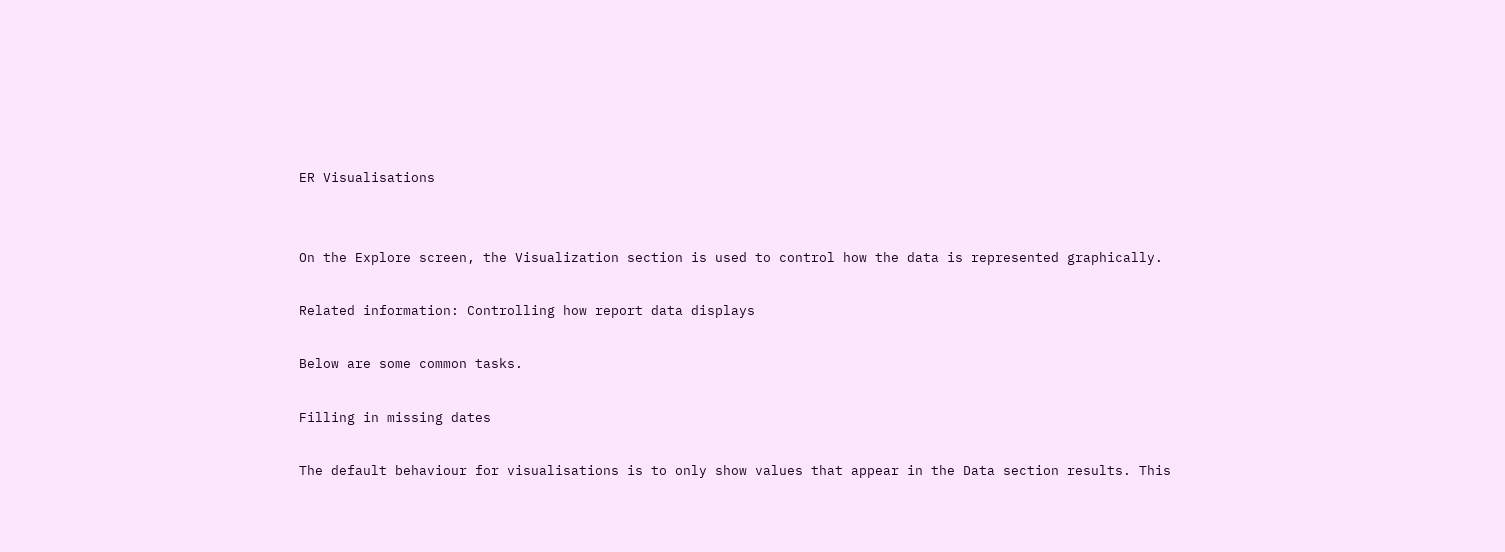ER Visualisations


On the Explore screen, the Visualization section is used to control how the data is represented graphically.

Related information: Controlling how report data displays

Below are some common tasks.

Filling in missing dates

The default behaviour for visualisations is to only show values that appear in the Data section results. This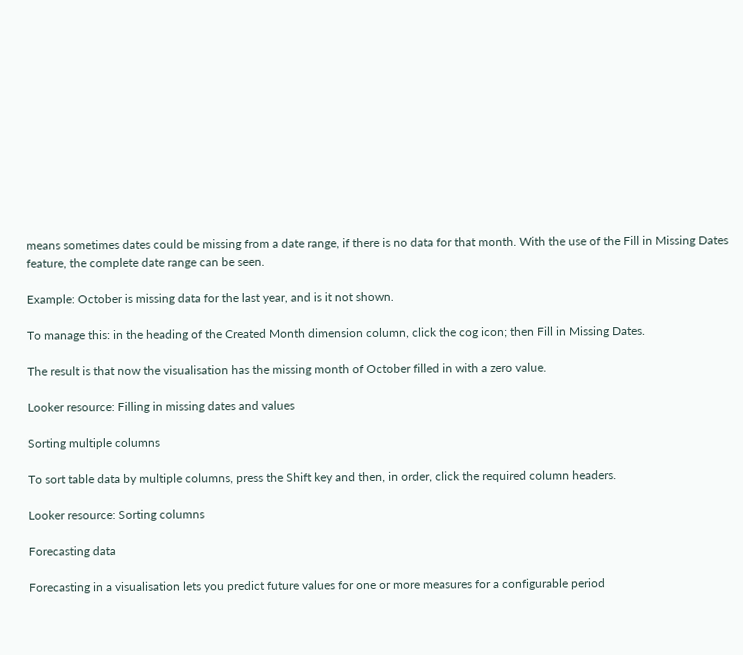means sometimes dates could be missing from a date range, if there is no data for that month. With the use of the Fill in Missing Dates feature, the complete date range can be seen.

Example: October is missing data for the last year, and is it not shown.

To manage this: in the heading of the Created Month dimension column, click the cog icon; then Fill in Missing Dates.

The result is that now the visualisation has the missing month of October filled in with a zero value.

Looker resource: Filling in missing dates and values

Sorting multiple columns

To sort table data by multiple columns, press the Shift key and then, in order, click the required column headers.

Looker resource: Sorting columns

Forecasting data

Forecasting in a visualisation lets you predict future values for one or more measures for a configurable period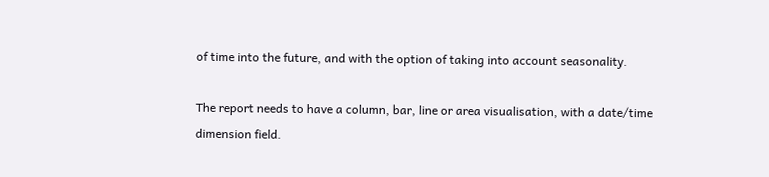of time into the future, and with the option of taking into account seasonality.

The report needs to have a column, bar, line or area visualisation, with a date/time  dimension field.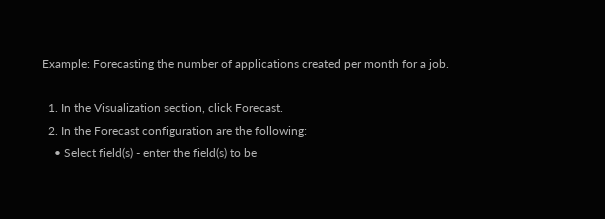Example: Forecasting the number of applications created per month for a job.

  1. In the Visualization section, click Forecast.
  2. In the Forecast configuration are the following:
    • Select field(s) - enter the field(s) to be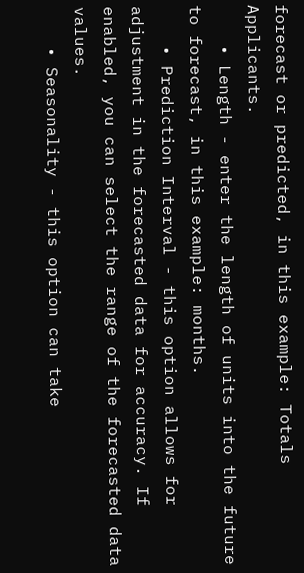forecast or predicted, in this example: Totals Applicants.
    • Length - enter the length of units into the future to forecast, in this example: months.
    • Prediction Interval - this option allows for adjustment in the forecasted data for accuracy. If enabled, you can select the range of the forecasted data values.
    • Seasonality - this option can take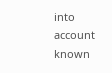into account known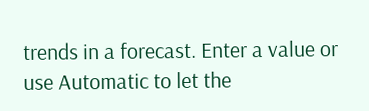trends in a forecast. Enter a value or use Automatic to let the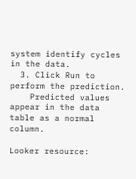system identify cycles in the data.
  3. Click Run to perform the prediction.
    Predicted values appear in the data table as a normal column.

Looker resource: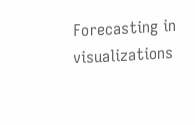Forecasting in visualizations